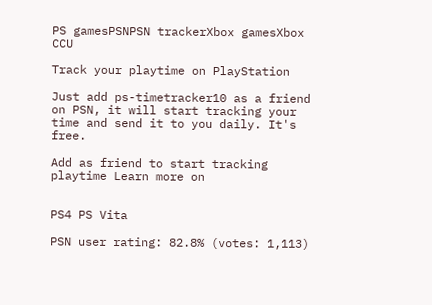PS gamesPSNPSN trackerXbox gamesXbox CCU

Track your playtime on PlayStation

Just add ps-timetracker10 as a friend on PSN, it will start tracking your time and send it to you daily. It's free.

Add as friend to start tracking playtime Learn more on


PS4 PS Vita

PSN user rating: 82.8% (votes: 1,113)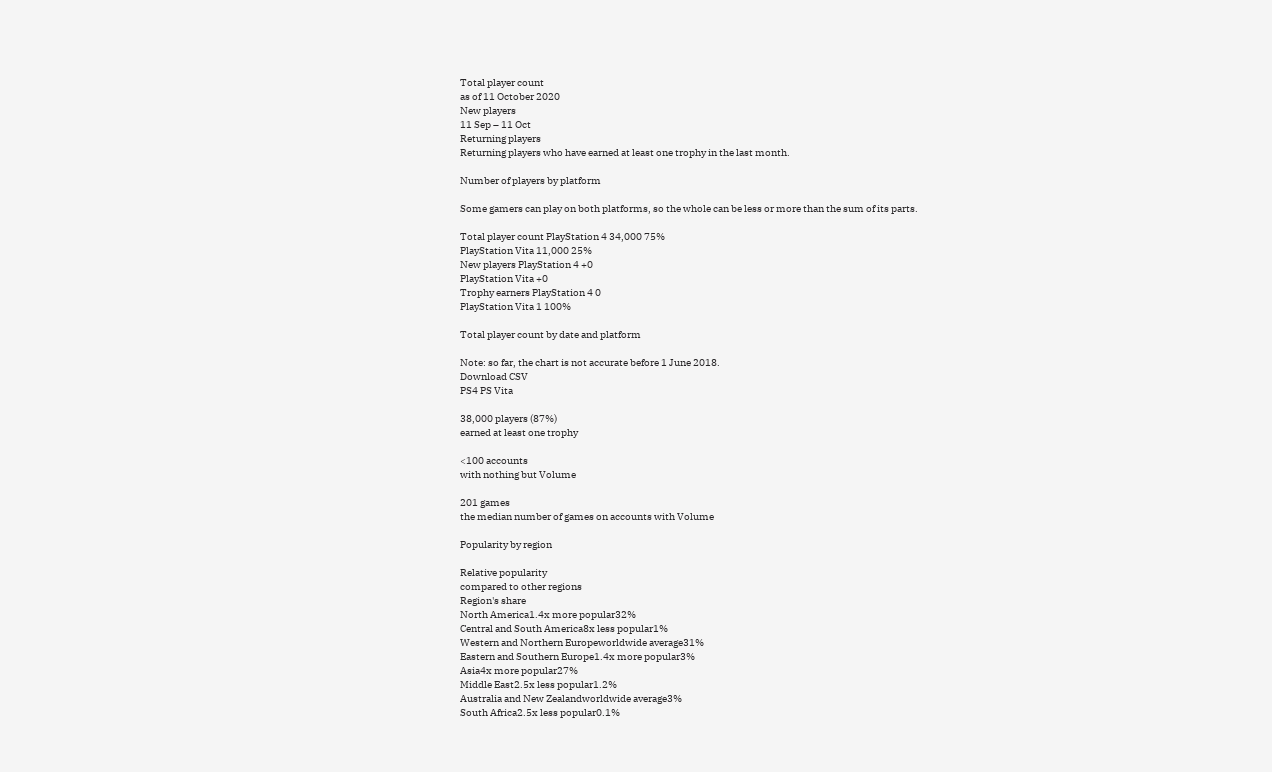Total player count
as of 11 October 2020
New players
11 Sep – 11 Oct
Returning players
Returning players who have earned at least one trophy in the last month.

Number of players by platform

Some gamers can play on both platforms, so the whole can be less or more than the sum of its parts.

Total player count PlayStation 4 34,000 75%
PlayStation Vita 11,000 25%
New players PlayStation 4 +0
PlayStation Vita +0
Trophy earners PlayStation 4 0
PlayStation Vita 1 100%

Total player count by date and platform

Note: so far, the chart is not accurate before 1 June 2018.
Download CSV
PS4 PS Vita

38,000 players (87%)
earned at least one trophy

<100 accounts
with nothing but Volume

201 games
the median number of games on accounts with Volume

Popularity by region

Relative popularity
compared to other regions
Region's share
North America1.4x more popular32%
Central and South America8x less popular1%
Western and Northern Europeworldwide average31%
Eastern and Southern Europe1.4x more popular3%
Asia4x more popular27%
Middle East2.5x less popular1.2%
Australia and New Zealandworldwide average3%
South Africa2.5x less popular0.1%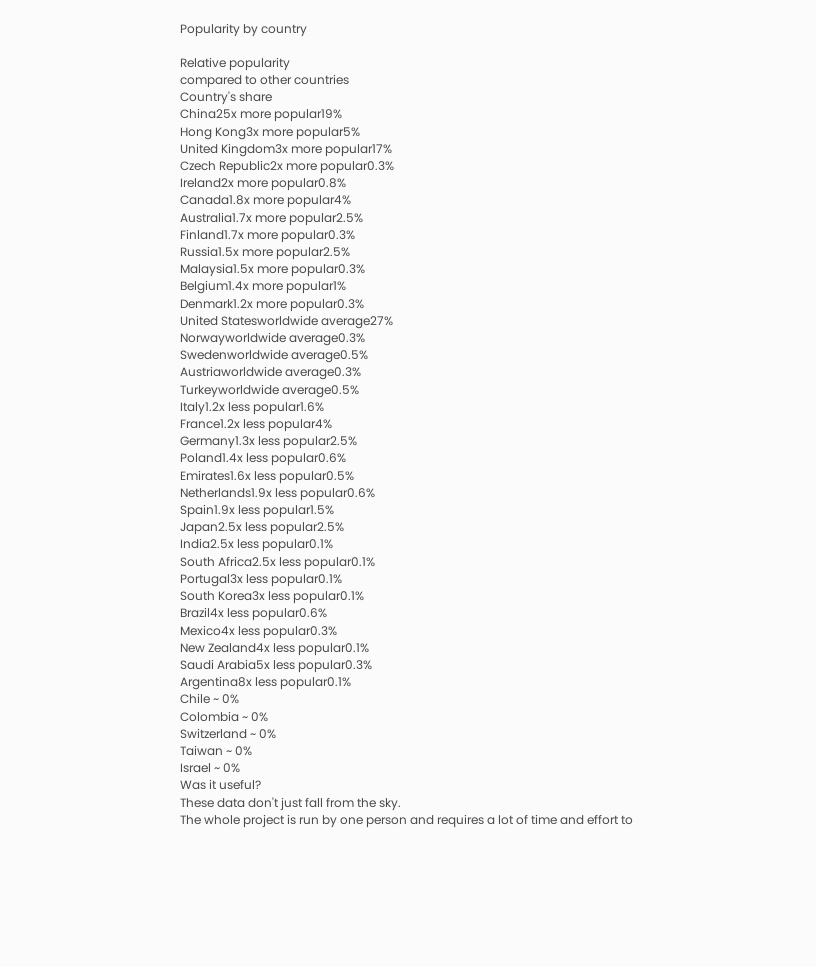Popularity by country

Relative popularity
compared to other countries
Country's share
China25x more popular19%
Hong Kong3x more popular5%
United Kingdom3x more popular17%
Czech Republic2x more popular0.3%
Ireland2x more popular0.8%
Canada1.8x more popular4%
Australia1.7x more popular2.5%
Finland1.7x more popular0.3%
Russia1.5x more popular2.5%
Malaysia1.5x more popular0.3%
Belgium1.4x more popular1%
Denmark1.2x more popular0.3%
United Statesworldwide average27%
Norwayworldwide average0.3%
Swedenworldwide average0.5%
Austriaworldwide average0.3%
Turkeyworldwide average0.5%
Italy1.2x less popular1.6%
France1.2x less popular4%
Germany1.3x less popular2.5%
Poland1.4x less popular0.6%
Emirates1.6x less popular0.5%
Netherlands1.9x less popular0.6%
Spain1.9x less popular1.5%
Japan2.5x less popular2.5%
India2.5x less popular0.1%
South Africa2.5x less popular0.1%
Portugal3x less popular0.1%
South Korea3x less popular0.1%
Brazil4x less popular0.6%
Mexico4x less popular0.3%
New Zealand4x less popular0.1%
Saudi Arabia5x less popular0.3%
Argentina8x less popular0.1%
Chile ~ 0%
Colombia ~ 0%
Switzerland ~ 0%
Taiwan ~ 0%
Israel ~ 0%
Was it useful?
These data don't just fall from the sky.
The whole project is run by one person and requires a lot of time and effort to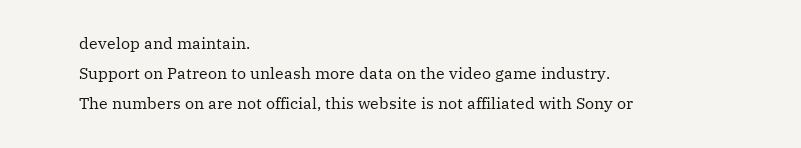develop and maintain.
Support on Patreon to unleash more data on the video game industry.
The numbers on are not official, this website is not affiliated with Sony or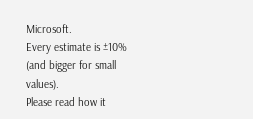Microsoft.
Every estimate is ±10% (and bigger for small values).
Please read how it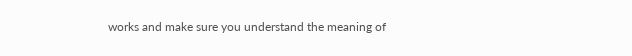works and make sure you understand the meaning of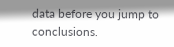data before you jump to conclusions.